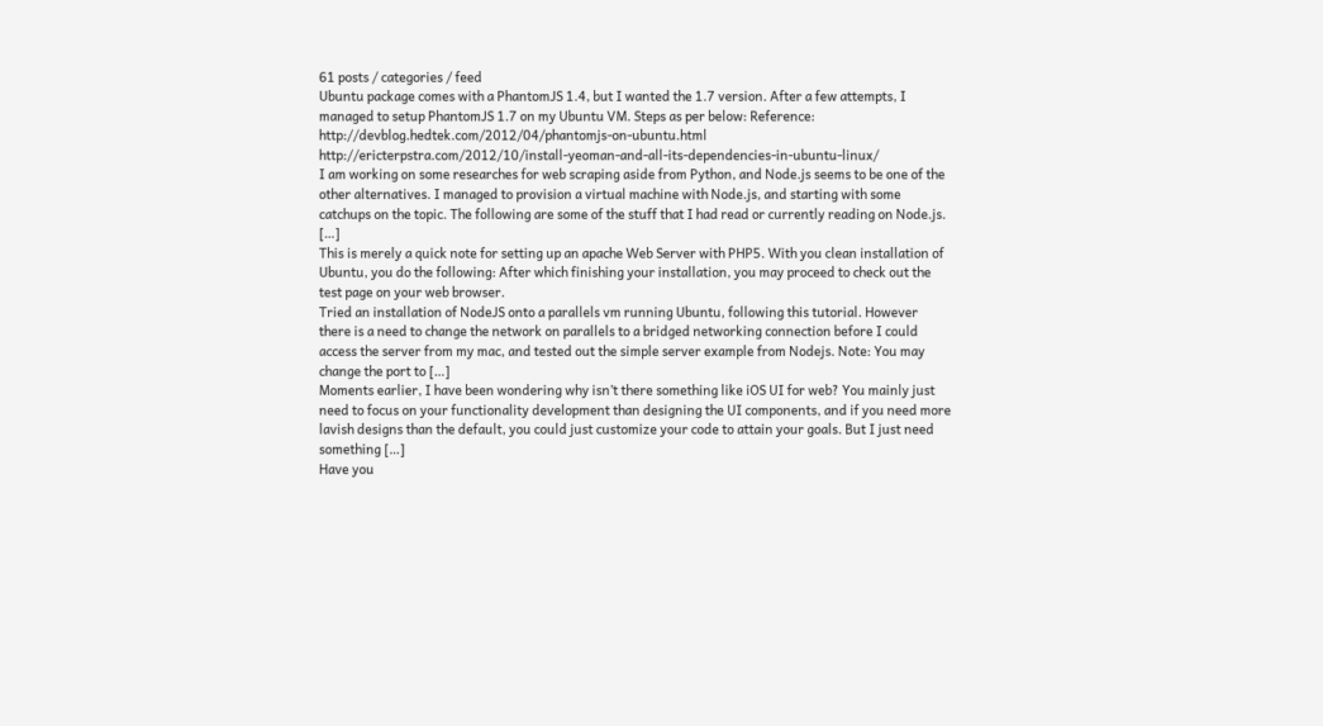61 posts / categories / feed
Ubuntu package comes with a PhantomJS 1.4, but I wanted the 1.7 version. After a few attempts, I managed to setup PhantomJS 1.7 on my Ubuntu VM. Steps as per below: Reference: http://devblog.hedtek.com/2012/04/phantomjs-on-ubuntu.html http://ericterpstra.com/2012/10/install-yeoman-and-all-its-dependencies-in-ubuntu-linux/
I am working on some researches for web scraping aside from Python, and Node.js seems to be one of the other alternatives. I managed to provision a virtual machine with Node.js, and starting with some catchups on the topic. The following are some of the stuff that I had read or currently reading on Node.js. […]
This is merely a quick note for setting up an apache Web Server with PHP5. With you clean installation of Ubuntu, you do the following: After which finishing your installation, you may proceed to check out the test page on your web browser.
Tried an installation of NodeJS onto a parallels vm running Ubuntu, following this tutorial. However there is a need to change the network on parallels to a bridged networking connection before I could access the server from my mac, and tested out the simple server example from Nodejs. Note: You may change the port to […]
Moments earlier, I have been wondering why isn’t there something like iOS UI for web? You mainly just need to focus on your functionality development than designing the UI components, and if you need more lavish designs than the default, you could just customize your code to attain your goals. But I just need something […]
Have you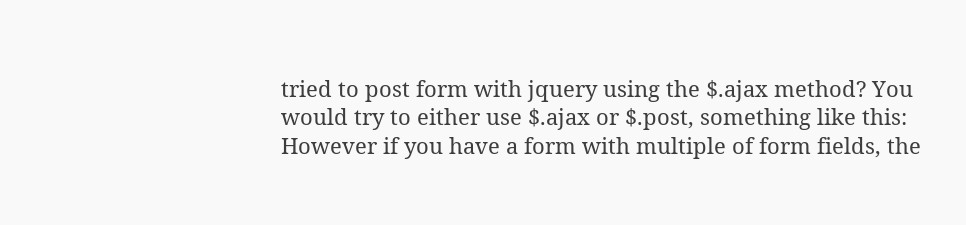tried to post form with jquery using the $.ajax method? You would try to either use $.ajax or $.post, something like this: However if you have a form with multiple of form fields, the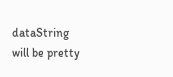dataString will be pretty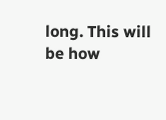long. This will be how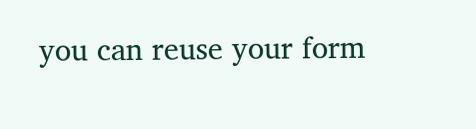you can reuse your form